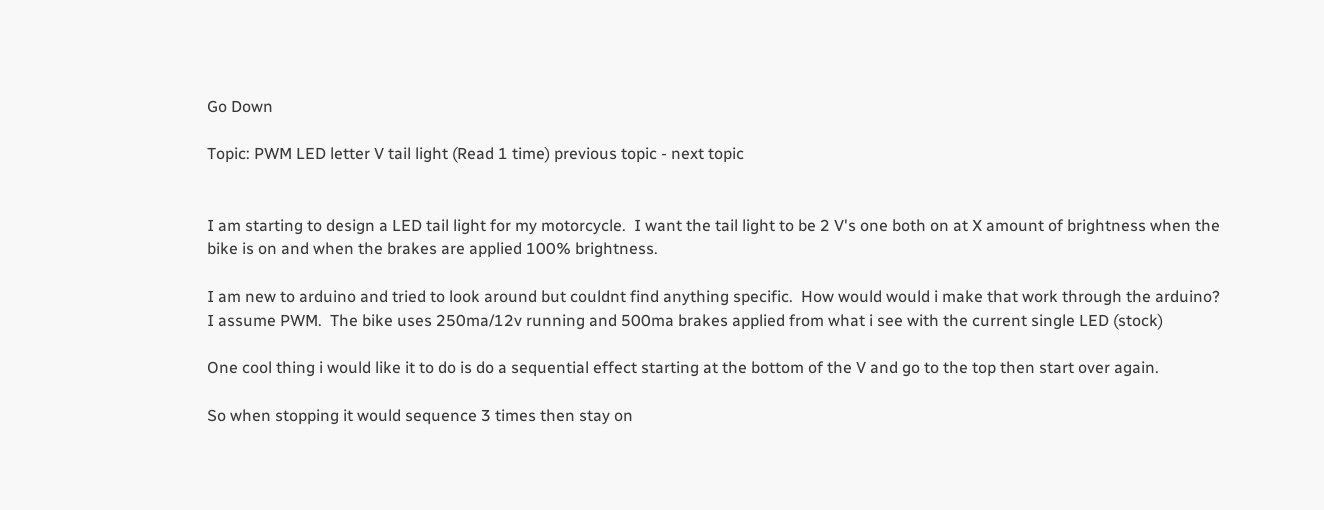Go Down

Topic: PWM LED letter V tail light (Read 1 time) previous topic - next topic


I am starting to design a LED tail light for my motorcycle.  I want the tail light to be 2 V's one both on at X amount of brightness when the bike is on and when the brakes are applied 100% brightness.

I am new to arduino and tried to look around but couldnt find anything specific.  How would would i make that work through the arduino?  I assume PWM.  The bike uses 250ma/12v running and 500ma brakes applied from what i see with the current single LED (stock)

One cool thing i would like it to do is do a sequential effect starting at the bottom of the V and go to the top then start over again.

So when stopping it would sequence 3 times then stay on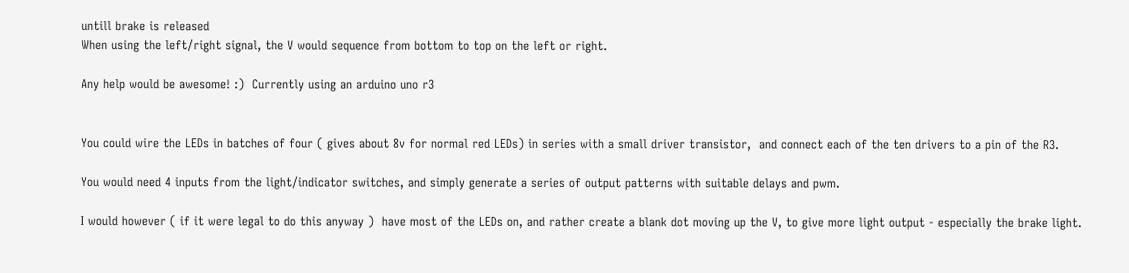untill brake is released
When using the left/right signal, the V would sequence from bottom to top on the left or right.

Any help would be awesome! :)  Currently using an arduino uno r3


You could wire the LEDs in batches of four ( gives about 8v for normal red LEDs) in series with a small driver transistor,  and connect each of the ten drivers to a pin of the R3.

You would need 4 inputs from the light/indicator switches, and simply generate a series of output patterns with suitable delays and pwm.

I would however ( if it were legal to do this anyway )  have most of the LEDs on, and rather create a blank dot moving up the V, to give more light output - especially the brake light.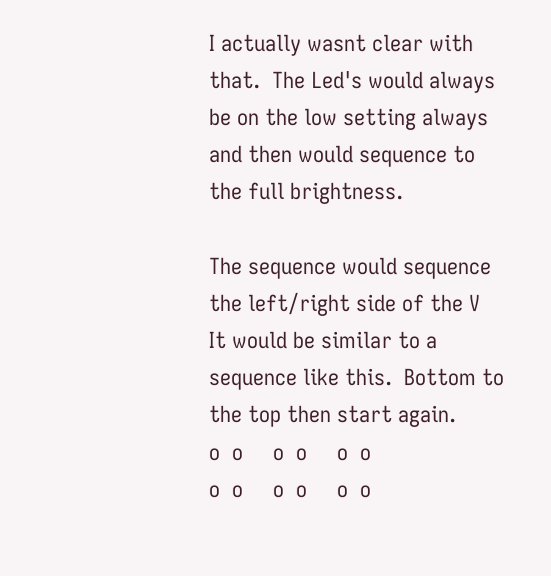I actually wasnt clear with that.  The Led's would always be on the low setting always and then would sequence to the full brightness.

The sequence would sequence the left/right side of the V
It would be similar to a sequence like this.  Bottom to the top then start again.
o  o     o  o     o  o
o  o     o  o     o  o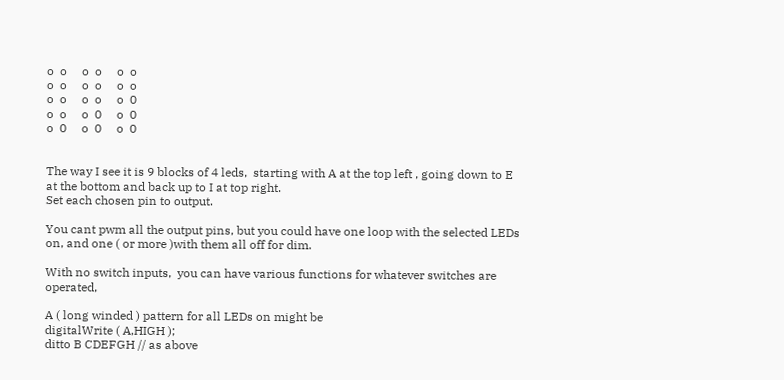o  o     o  o     o  o
o  o     o  o     o  o
o  o     o  o     o  0
o  o     o  0     o  0
o  0     o  0     o  0


The way I see it is 9 blocks of 4 leds,  starting with A at the top left , going down to E at the bottom and back up to I at top right.
Set each chosen pin to output.

You cant pwm all the output pins, but you could have one loop with the selected LEDs on, and one ( or more )with them all off for dim.

With no switch inputs,  you can have various functions for whatever switches are operated,

A ( long winded ) pattern for all LEDs on might be
digitalWrite ( A,HIGH );
ditto B CDEFGH // as above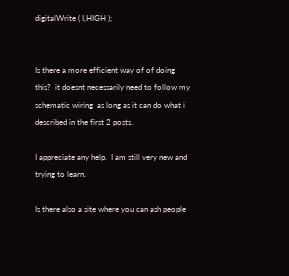digitalWrite ( I,HIGH );


Is there a more efficient way of of doing this?  it doesnt necessarily need to follow my schematic wiring  as long as it can do what i described in the first 2 posts.

I appreciate any help.  I am still very new and trying to learn.

Is there also a site where you can ash people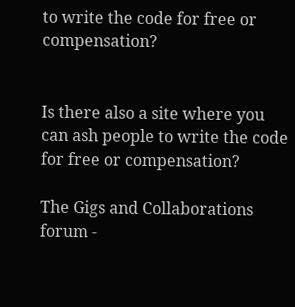to write the code for free or compensation?


Is there also a site where you can ash people to write the code for free or compensation?

The Gigs and Collaborations forum -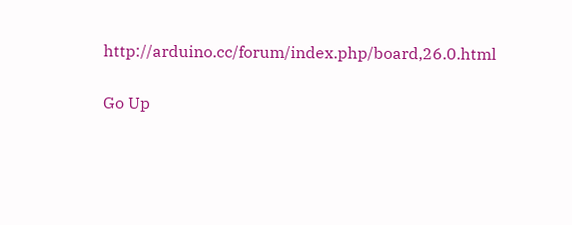http://arduino.cc/forum/index.php/board,26.0.html


Go Up